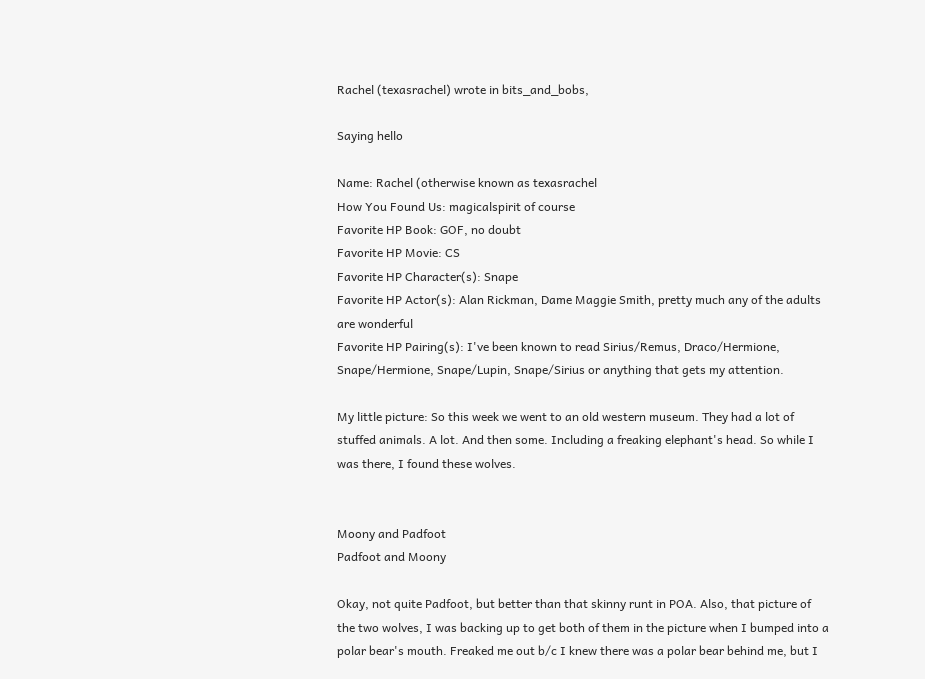Rachel (texasrachel) wrote in bits_and_bobs,

Saying hello

Name: Rachel (otherwise known as texasrachel
How You Found Us: magicalspirit of course
Favorite HP Book: GOF, no doubt
Favorite HP Movie: CS
Favorite HP Character(s): Snape
Favorite HP Actor(s): Alan Rickman, Dame Maggie Smith, pretty much any of the adults are wonderful
Favorite HP Pairing(s): I've been known to read Sirius/Remus, Draco/Hermione, Snape/Hermione, Snape/Lupin, Snape/Sirius or anything that gets my attention.

My little picture: So this week we went to an old western museum. They had a lot of stuffed animals. A lot. And then some. Including a freaking elephant's head. So while I was there, I found these wolves.


Moony and Padfoot
Padfoot and Moony

Okay, not quite Padfoot, but better than that skinny runt in POA. Also, that picture of the two wolves, I was backing up to get both of them in the picture when I bumped into a polar bear's mouth. Freaked me out b/c I knew there was a polar bear behind me, but I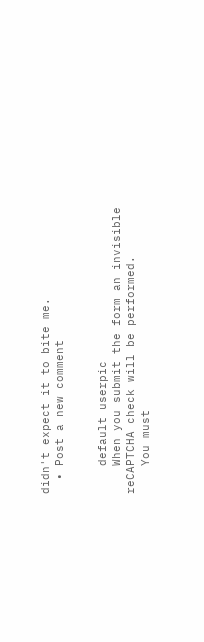didn't expect it to bite me.
  • Post a new comment


    default userpic
    When you submit the form an invisible reCAPTCHA check will be performed.
    You must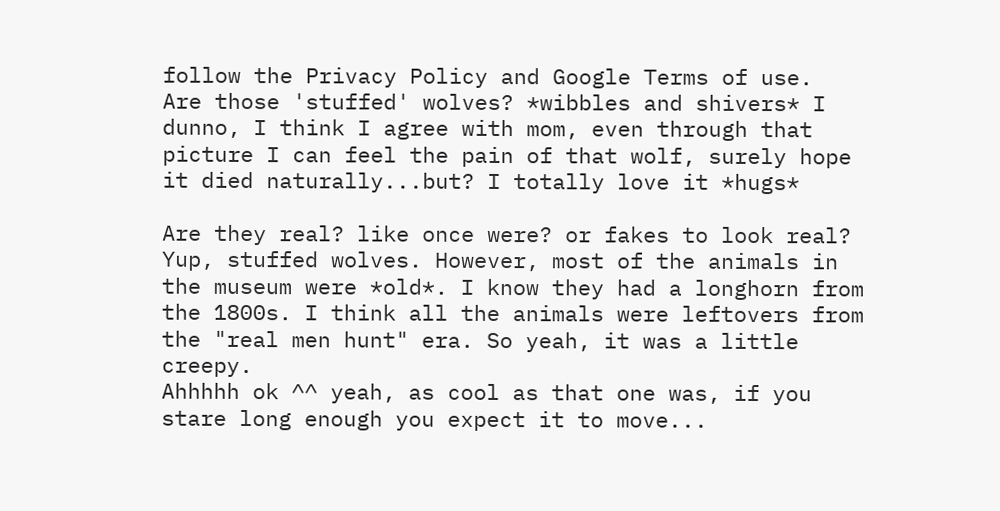follow the Privacy Policy and Google Terms of use.
Are those 'stuffed' wolves? *wibbles and shivers* I dunno, I think I agree with mom, even through that picture I can feel the pain of that wolf, surely hope it died naturally...but? I totally love it *hugs*

Are they real? like once were? or fakes to look real?
Yup, stuffed wolves. However, most of the animals in the museum were *old*. I know they had a longhorn from the 1800s. I think all the animals were leftovers from the "real men hunt" era. So yeah, it was a little creepy.
Ahhhhh ok ^^ yeah, as cool as that one was, if you stare long enough you expect it to move...